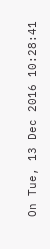On Tue, 13 Dec 2016 10:28:41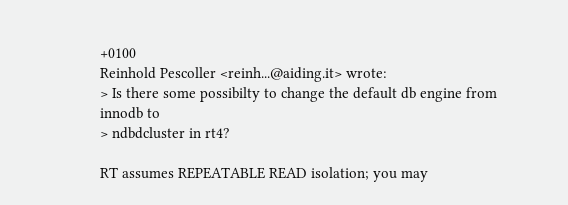+0100
Reinhold Pescoller <reinh...@aiding.it> wrote:
> Is there some possibilty to change the default db engine from innodb to
> ndbdcluster in rt4?

RT assumes REPEATABLE READ isolation; you may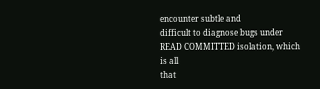encounter subtle and
difficult to diagnose bugs under READ COMMITTED isolation, which is all
that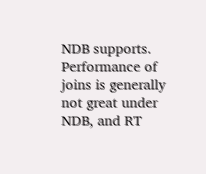NDB supports.  Performance of joins is generally not great under
NDB, and RT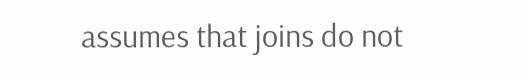assumes that joins do not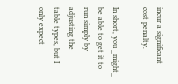incur a significant cost penalty.

In short, you _might_ be able to get it to run simply by adjusting the
table types, but I only expect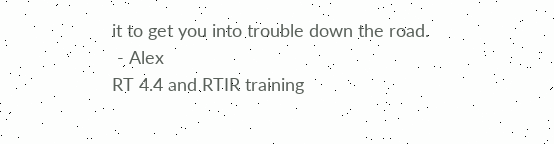it to get you into trouble down the road.
 - Alex
RT 4.4 and RTIR training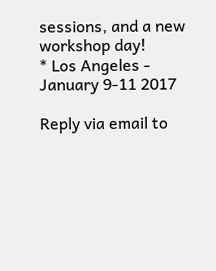sessions, and a new workshop day!
* Los Angeles - January 9-11 2017

Reply via email to